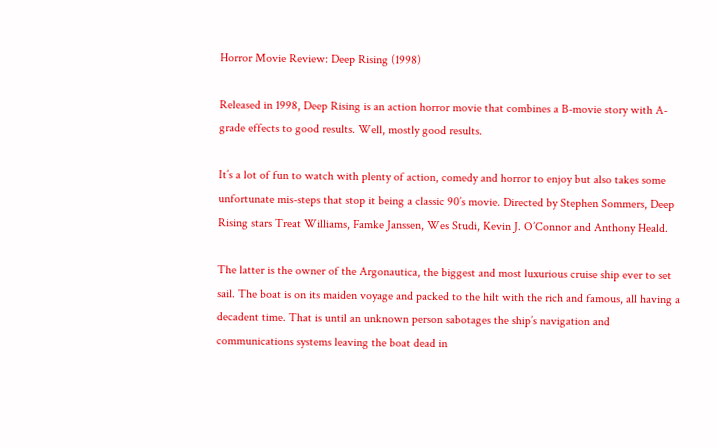Horror Movie Review: Deep Rising (1998)

Released in 1998, Deep Rising is an action horror movie that combines a B-movie story with A-grade effects to good results. Well, mostly good results.

It’s a lot of fun to watch with plenty of action, comedy and horror to enjoy but also takes some unfortunate mis-steps that stop it being a classic 90’s movie. Directed by Stephen Sommers, Deep Rising stars Treat Williams, Famke Janssen, Wes Studi, Kevin J. O’Connor and Anthony Heald.

The latter is the owner of the Argonautica, the biggest and most luxurious cruise ship ever to set sail. The boat is on its maiden voyage and packed to the hilt with the rich and famous, all having a decadent time. That is until an unknown person sabotages the ship’s navigation and communications systems leaving the boat dead in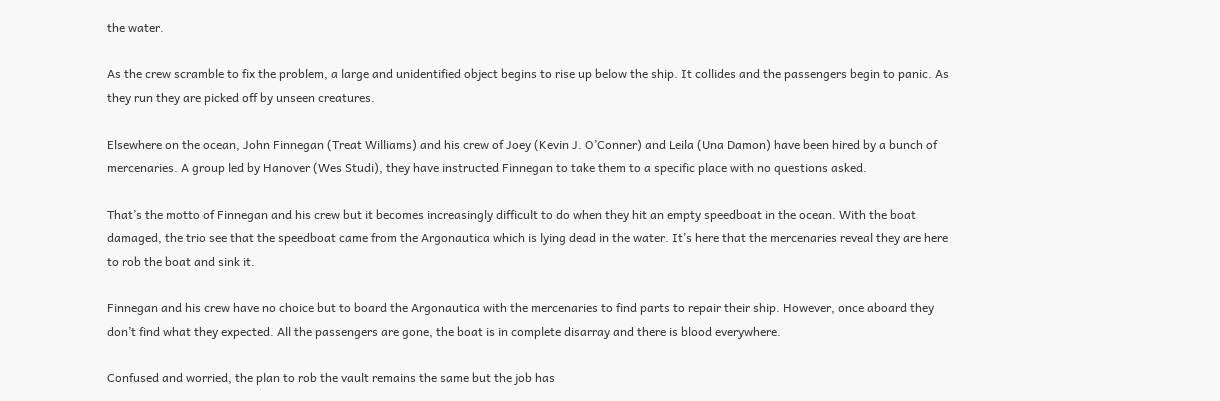the water.

As the crew scramble to fix the problem, a large and unidentified object begins to rise up below the ship. It collides and the passengers begin to panic. As they run they are picked off by unseen creatures.

Elsewhere on the ocean, John Finnegan (Treat Williams) and his crew of Joey (Kevin J. O’Conner) and Leila (Una Damon) have been hired by a bunch of mercenaries. A group led by Hanover (Wes Studi), they have instructed Finnegan to take them to a specific place with no questions asked.

That’s the motto of Finnegan and his crew but it becomes increasingly difficult to do when they hit an empty speedboat in the ocean. With the boat damaged, the trio see that the speedboat came from the Argonautica which is lying dead in the water. It’s here that the mercenaries reveal they are here to rob the boat and sink it.

Finnegan and his crew have no choice but to board the Argonautica with the mercenaries to find parts to repair their ship. However, once aboard they don’t find what they expected. All the passengers are gone, the boat is in complete disarray and there is blood everywhere.

Confused and worried, the plan to rob the vault remains the same but the job has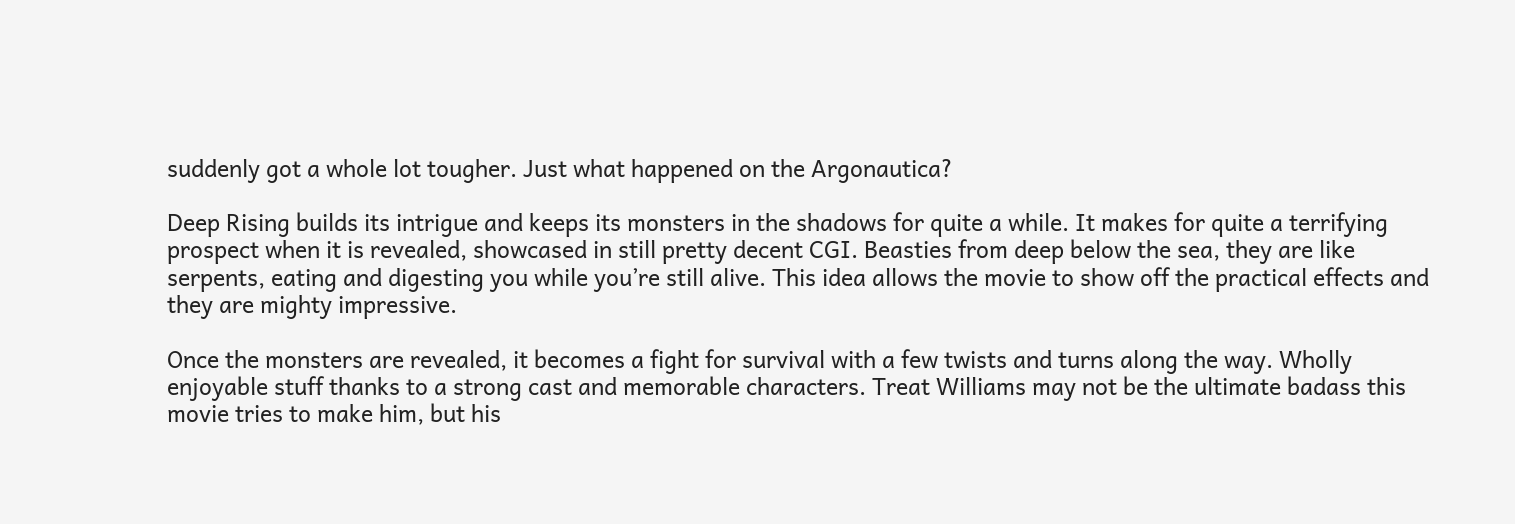suddenly got a whole lot tougher. Just what happened on the Argonautica?

Deep Rising builds its intrigue and keeps its monsters in the shadows for quite a while. It makes for quite a terrifying prospect when it is revealed, showcased in still pretty decent CGI. Beasties from deep below the sea, they are like serpents, eating and digesting you while you’re still alive. This idea allows the movie to show off the practical effects and they are mighty impressive.

Once the monsters are revealed, it becomes a fight for survival with a few twists and turns along the way. Wholly enjoyable stuff thanks to a strong cast and memorable characters. Treat Williams may not be the ultimate badass this movie tries to make him, but his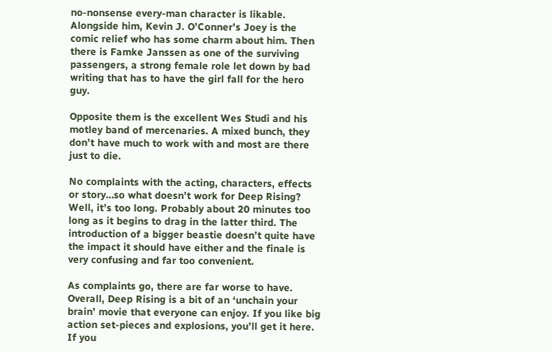no-nonsense every-man character is likable. Alongside him, Kevin J. O’Conner’s Joey is the comic relief who has some charm about him. Then there is Famke Janssen as one of the surviving passengers, a strong female role let down by bad writing that has to have the girl fall for the hero guy.

Opposite them is the excellent Wes Studi and his motley band of mercenaries. A mixed bunch, they don’t have much to work with and most are there just to die.

No complaints with the acting, characters, effects or story…so what doesn’t work for Deep Rising? Well, it’s too long. Probably about 20 minutes too long as it begins to drag in the latter third. The introduction of a bigger beastie doesn’t quite have the impact it should have either and the finale is very confusing and far too convenient.

As complaints go, there are far worse to have. Overall, Deep Rising is a bit of an ‘unchain your brain’ movie that everyone can enjoy. If you like big action set-pieces and explosions, you’ll get it here. If you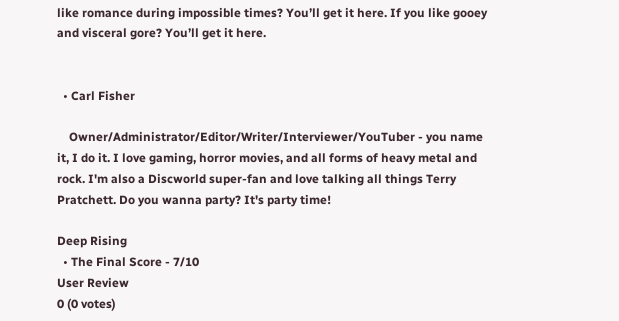like romance during impossible times? You’ll get it here. If you like gooey and visceral gore? You’ll get it here.


  • Carl Fisher

    Owner/Administrator/Editor/Writer/Interviewer/YouTuber - you name it, I do it. I love gaming, horror movies, and all forms of heavy metal and rock. I'm also a Discworld super-fan and love talking all things Terry Pratchett. Do you wanna party? It's party time!

Deep Rising
  • The Final Score - 7/10
User Review
0 (0 votes)